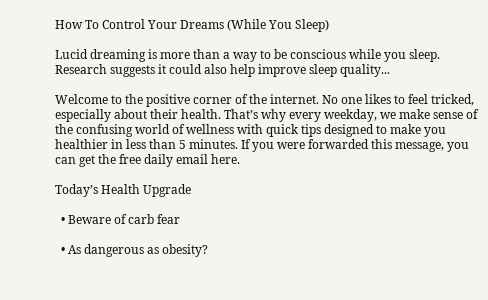How To Control Your Dreams (While You Sleep)

Lucid dreaming is more than a way to be conscious while you sleep. Research suggests it could also help improve sleep quality...

Welcome to the positive corner of the internet. No one likes to feel tricked, especially about their health. That’s why every weekday, we make sense of the confusing world of wellness with quick tips designed to make you healthier in less than 5 minutes. If you were forwarded this message, you can get the free daily email here.

Today’s Health Upgrade

  • Beware of carb fear

  • As dangerous as obesity?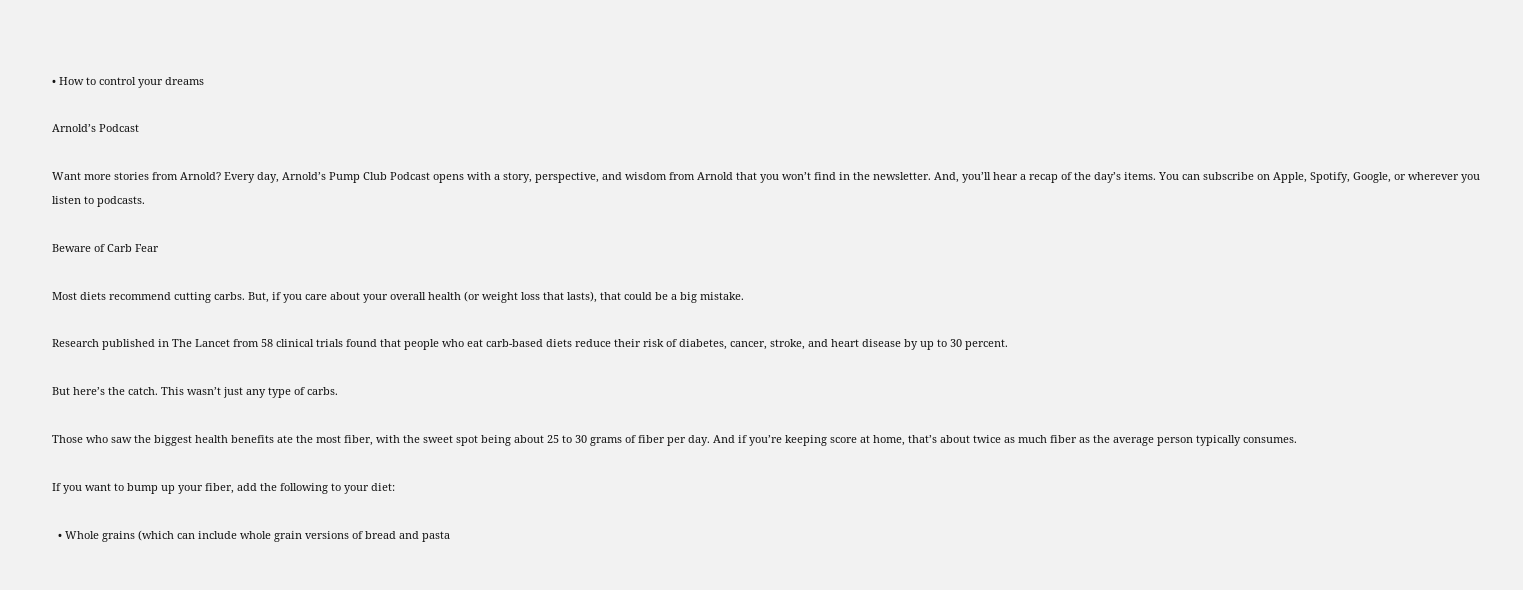• How to control your dreams

Arnold’s Podcast

Want more stories from Arnold? Every day, Arnold’s Pump Club Podcast opens with a story, perspective, and wisdom from Arnold that you won’t find in the newsletter. And, you’ll hear a recap of the day’s items. You can subscribe on Apple, Spotify, Google, or wherever you listen to podcasts.

Beware of Carb Fear

Most diets recommend cutting carbs. But, if you care about your overall health (or weight loss that lasts), that could be a big mistake.

Research published in The Lancet from 58 clinical trials found that people who eat carb-based diets reduce their risk of diabetes, cancer, stroke, and heart disease by up to 30 percent.

But here’s the catch. This wasn’t just any type of carbs.

Those who saw the biggest health benefits ate the most fiber, with the sweet spot being about 25 to 30 grams of fiber per day. And if you’re keeping score at home, that’s about twice as much fiber as the average person typically consumes.

If you want to bump up your fiber, add the following to your diet:

  • Whole grains (which can include whole grain versions of bread and pasta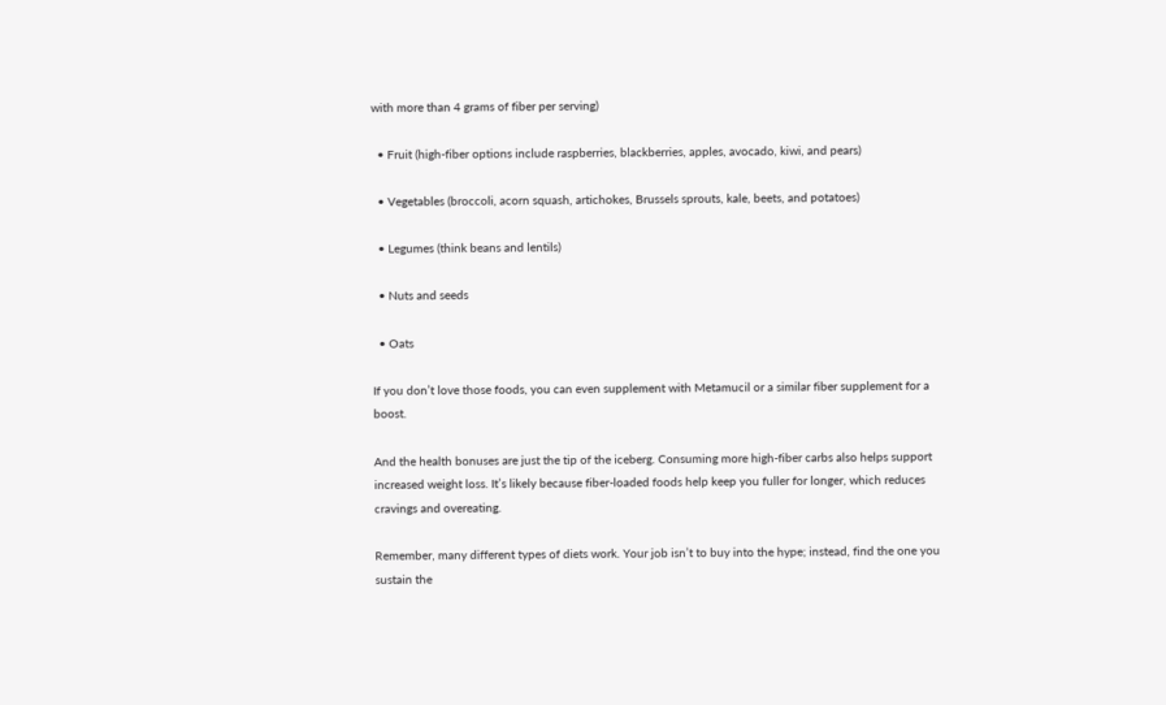with more than 4 grams of fiber per serving)

  • Fruit (high-fiber options include raspberries, blackberries, apples, avocado, kiwi, and pears)

  • Vegetables (broccoli, acorn squash, artichokes, Brussels sprouts, kale, beets, and potatoes)

  • Legumes (think beans and lentils)

  • Nuts and seeds

  • Oats

If you don’t love those foods, you can even supplement with Metamucil or a similar fiber supplement for a boost.

And the health bonuses are just the tip of the iceberg. Consuming more high-fiber carbs also helps support increased weight loss. It’s likely because fiber-loaded foods help keep you fuller for longer, which reduces cravings and overeating.

Remember, many different types of diets work. Your job isn’t to buy into the hype; instead, find the one you sustain the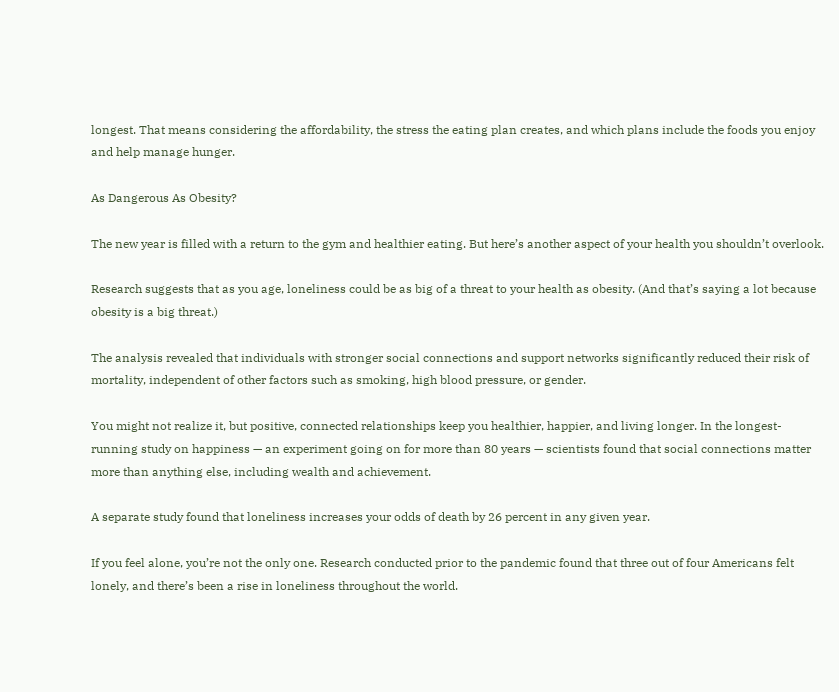longest. That means considering the affordability, the stress the eating plan creates, and which plans include the foods you enjoy and help manage hunger.

As Dangerous As Obesity?

The new year is filled with a return to the gym and healthier eating. But here’s another aspect of your health you shouldn’t overlook.

Research suggests that as you age, loneliness could be as big of a threat to your health as obesity. (And that’s saying a lot because obesity is a big threat.)

The analysis revealed that individuals with stronger social connections and support networks significantly reduced their risk of mortality, independent of other factors such as smoking, high blood pressure, or gender.

You might not realize it, but positive, connected relationships keep you healthier, happier, and living longer. In the longest-running study on happiness — an experiment going on for more than 80 years — scientists found that social connections matter more than anything else, including wealth and achievement.

A separate study found that loneliness increases your odds of death by 26 percent in any given year.

If you feel alone, you’re not the only one. Research conducted prior to the pandemic found that three out of four Americans felt lonely, and there’s been a rise in loneliness throughout the world.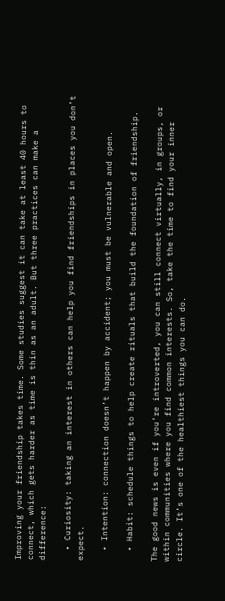Improving your friendship takes time. Some studies suggest it can take at least 40 hours to connect, which gets harder as time is thin as an adult. But three practices can make a difference:

  • Curiosity: taking an interest in others can help you find friendships in places you don’t expect.

  • Intention: connection doesn’t happen by accident; you must be vulnerable and open.

  • Habit: schedule things to help create rituals that build the foundation of friendship.

The good news is even if you’re introverted, you can still connect virtually, in groups, or within communities where you find common interests. So, take the time to find your inner circle. It’s one of the healthiest things you can do.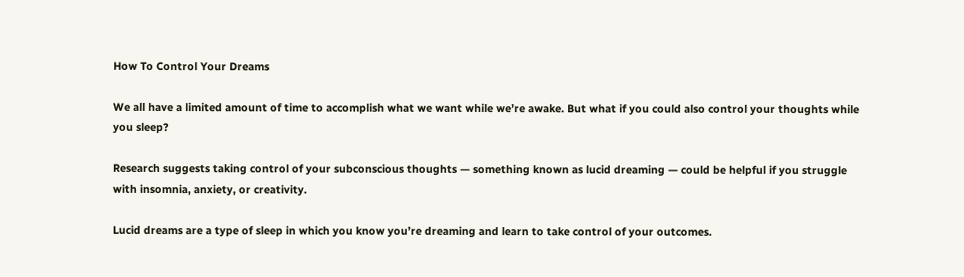How To Control Your Dreams

We all have a limited amount of time to accomplish what we want while we’re awake. But what if you could also control your thoughts while you sleep?

Research suggests taking control of your subconscious thoughts — something known as lucid dreaming — could be helpful if you struggle with insomnia, anxiety, or creativity.

Lucid dreams are a type of sleep in which you know you’re dreaming and learn to take control of your outcomes.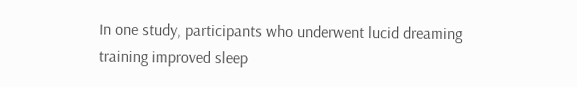In one study, participants who underwent lucid dreaming training improved sleep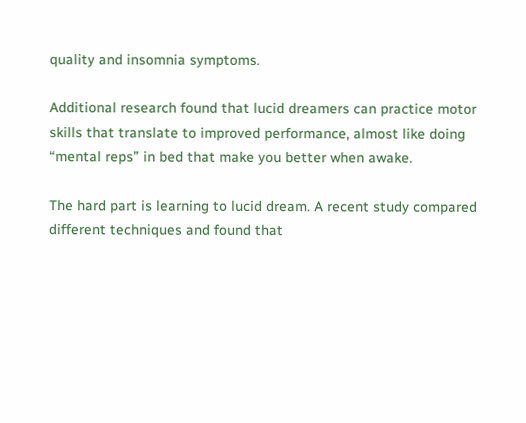quality and insomnia symptoms.

Additional research found that lucid dreamers can practice motor skills that translate to improved performance, almost like doing “mental reps” in bed that make you better when awake.

The hard part is learning to lucid dream. A recent study compared different techniques and found that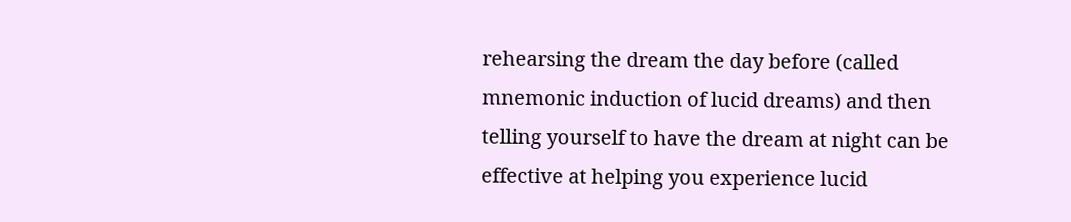rehearsing the dream the day before (called mnemonic induction of lucid dreams) and then telling yourself to have the dream at night can be effective at helping you experience lucid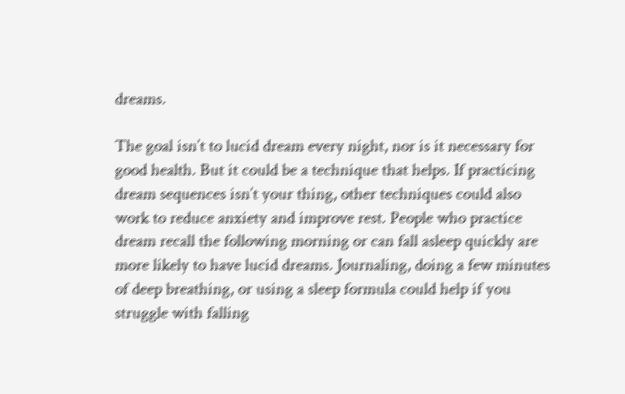dreams.

The goal isn’t to lucid dream every night, nor is it necessary for good health. But it could be a technique that helps. If practicing dream sequences isn’t your thing, other techniques could also work to reduce anxiety and improve rest. People who practice dream recall the following morning or can fall asleep quickly are more likely to have lucid dreams. Journaling, doing a few minutes of deep breathing, or using a sleep formula could help if you struggle with falling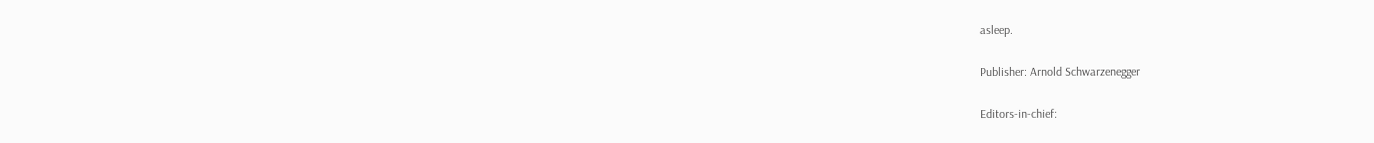asleep.

Publisher: Arnold Schwarzenegger

Editors-in-chief: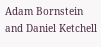Adam Bornstein and Daniel Ketchell